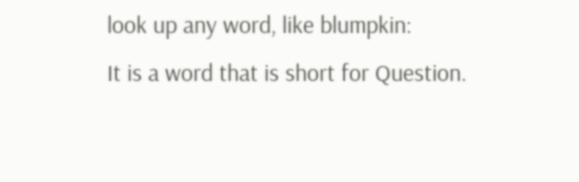look up any word, like blumpkin:
It is a word that is short for Question.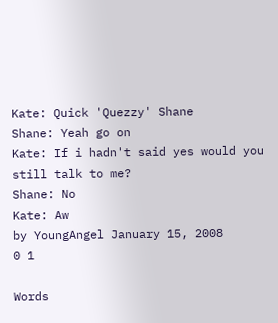Kate: Quick 'Quezzy' Shane
Shane: Yeah go on
Kate: If i hadn't said yes would you still talk to me?
Shane: No
Kate: Aw
by YoungAngel January 15, 2008
0 1

Words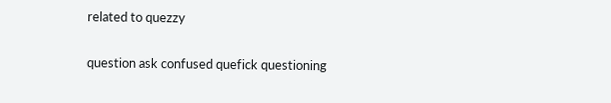related to quezzy

question ask confused quefick questioning